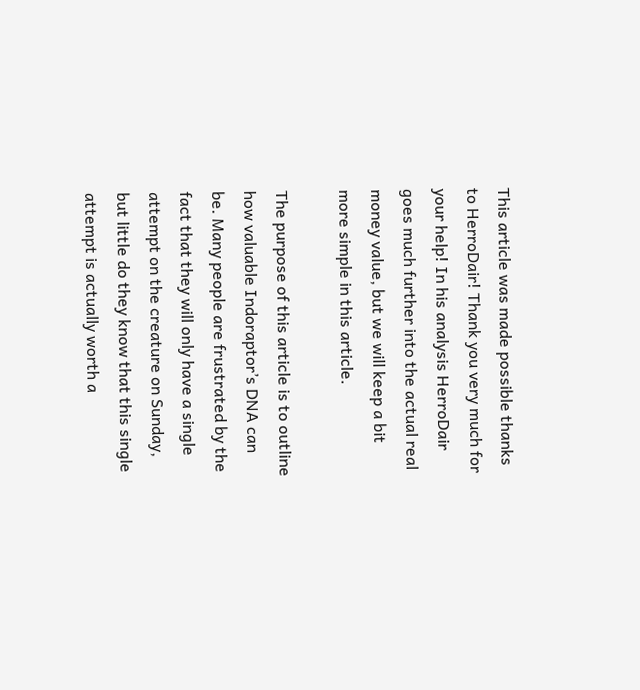This article was made possible thanks to HerroDair! Thank you very much for your help! In his analysis HerroDair goes much further into the actual real money value, but we will keep a bit more simple in this article.

The purpose of this article is to outline how valuable Indoraptor’s DNA can be. Many people are frustrated by the fact that they will only have a single attempt on the creature on Sunday, but little do they know that this single attempt is actually worth a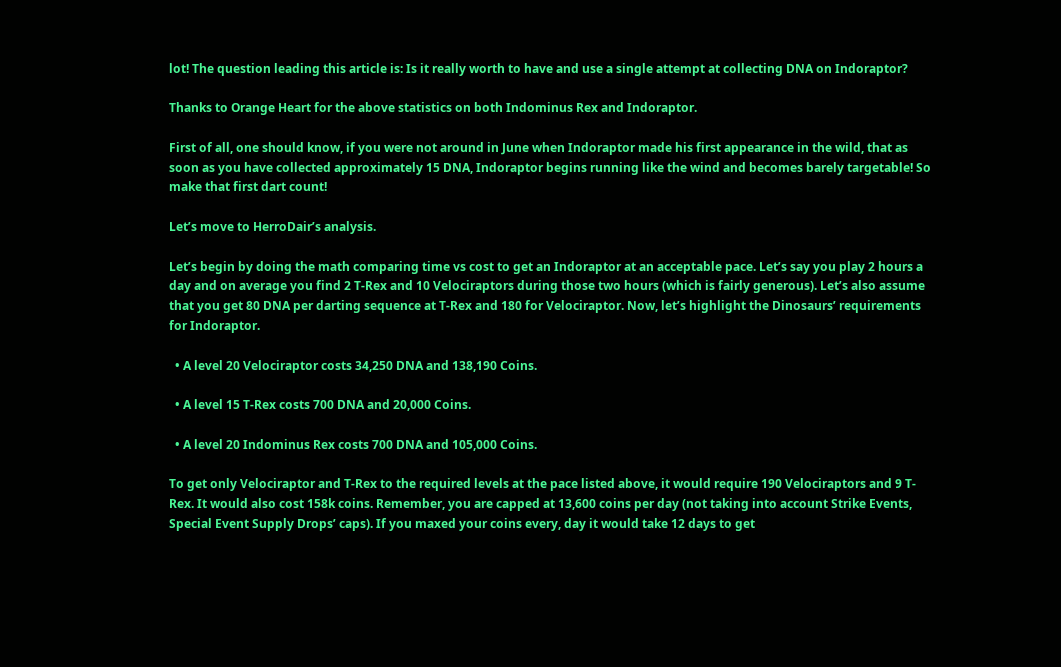lot! The question leading this article is: Is it really worth to have and use a single attempt at collecting DNA on Indoraptor?

Thanks to Orange Heart for the above statistics on both Indominus Rex and Indoraptor.

First of all, one should know, if you were not around in June when Indoraptor made his first appearance in the wild, that as soon as you have collected approximately 15 DNA, Indoraptor begins running like the wind and becomes barely targetable! So make that first dart count!

Let’s move to HerroDair’s analysis.

Let’s begin by doing the math comparing time vs cost to get an Indoraptor at an acceptable pace. Let’s say you play 2 hours a day and on average you find 2 T-Rex and 10 Velociraptors during those two hours (which is fairly generous). Let’s also assume that you get 80 DNA per darting sequence at T-Rex and 180 for Velociraptor. Now, let’s highlight the Dinosaurs’ requirements for Indoraptor.

  • A level 20 Velociraptor costs 34,250 DNA and 138,190 Coins.

  • A level 15 T-Rex costs 700 DNA and 20,000 Coins.

  • A level 20 Indominus Rex costs 700 DNA and 105,000 Coins.

To get only Velociraptor and T-Rex to the required levels at the pace listed above, it would require 190 Velociraptors and 9 T-Rex. It would also cost 158k coins. Remember, you are capped at 13,600 coins per day (not taking into account Strike Events, Special Event Supply Drops’ caps). If you maxed your coins every, day it would take 12 days to get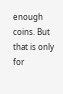enough coins. But that is only for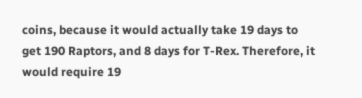coins, because it would actually take 19 days to get 190 Raptors, and 8 days for T-Rex. Therefore, it would require 19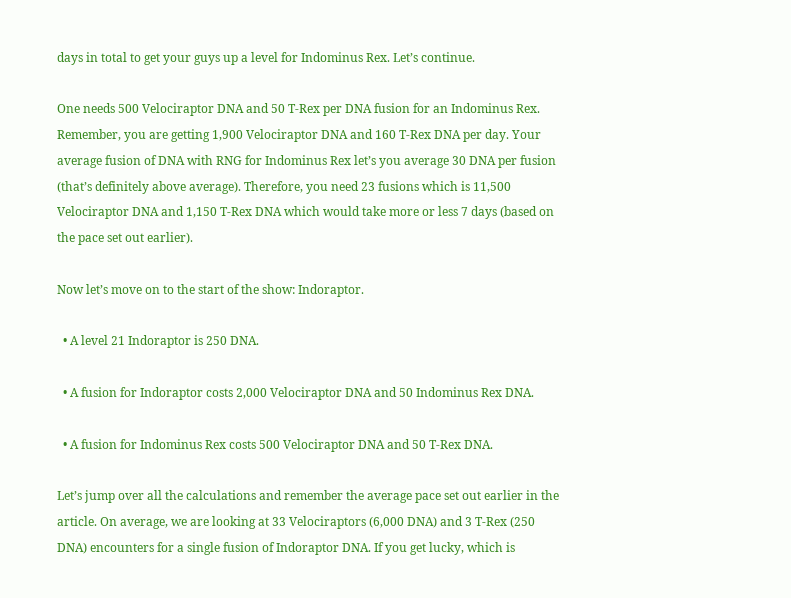days in total to get your guys up a level for Indominus Rex. Let’s continue.

One needs 500 Velociraptor DNA and 50 T-Rex per DNA fusion for an Indominus Rex. Remember, you are getting 1,900 Velociraptor DNA and 160 T-Rex DNA per day. Your average fusion of DNA with RNG for Indominus Rex let’s you average 30 DNA per fusion (that’s definitely above average). Therefore, you need 23 fusions which is 11,500 Velociraptor DNA and 1,150 T-Rex DNA which would take more or less 7 days (based on the pace set out earlier).

Now let’s move on to the start of the show: Indoraptor.

  • A level 21 Indoraptor is 250 DNA.

  • A fusion for Indoraptor costs 2,000 Velociraptor DNA and 50 Indominus Rex DNA.

  • A fusion for Indominus Rex costs 500 Velociraptor DNA and 50 T-Rex DNA.

Let’s jump over all the calculations and remember the average pace set out earlier in the article. On average, we are looking at 33 Velociraptors (6,000 DNA) and 3 T-Rex (250 DNA) encounters for a single fusion of Indoraptor DNA. If you get lucky, which is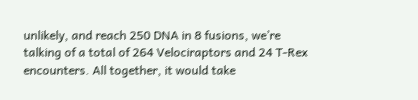unlikely, and reach 250 DNA in 8 fusions, we’re talking of a total of 264 Velociraptors and 24 T-Rex encounters. All together, it would take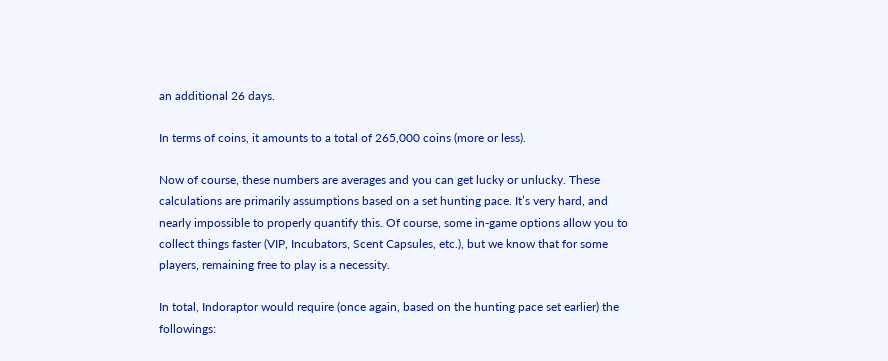an additional 26 days.

In terms of coins, it amounts to a total of 265,000 coins (more or less).

Now of course, these numbers are averages and you can get lucky or unlucky. These calculations are primarily assumptions based on a set hunting pace. It’s very hard, and nearly impossible to properly quantify this. Of course, some in-game options allow you to collect things faster (VIP, Incubators, Scent Capsules, etc.), but we know that for some players, remaining free to play is a necessity.

In total, Indoraptor would require (once again, based on the hunting pace set earlier) the followings: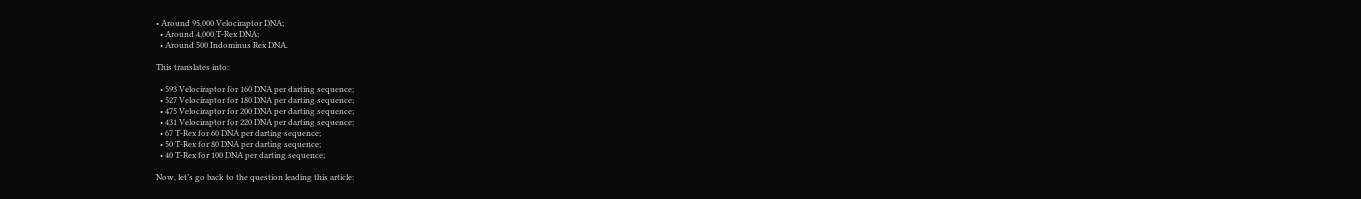• Around 95,000 Velociraptor DNA;
  • Around 4,000 T-Rex DNA;
  • Around 500 Indominus Rex DNA.

This translates into:

  • 593 Velociraptor for 160 DNA per darting sequence;
  • 527 Velociraptor for 180 DNA per darting sequence;
  • 475 Velociraptor for 200 DNA per darting sequence;
  • 431 Velociraptor for 220 DNA per darting sequence;
  • 67 T-Rex for 60 DNA per darting sequence;
  • 50 T-Rex for 80 DNA per darting sequence;
  • 40 T-Rex for 100 DNA per darting sequence;

Now, let’s go back to the question leading this article: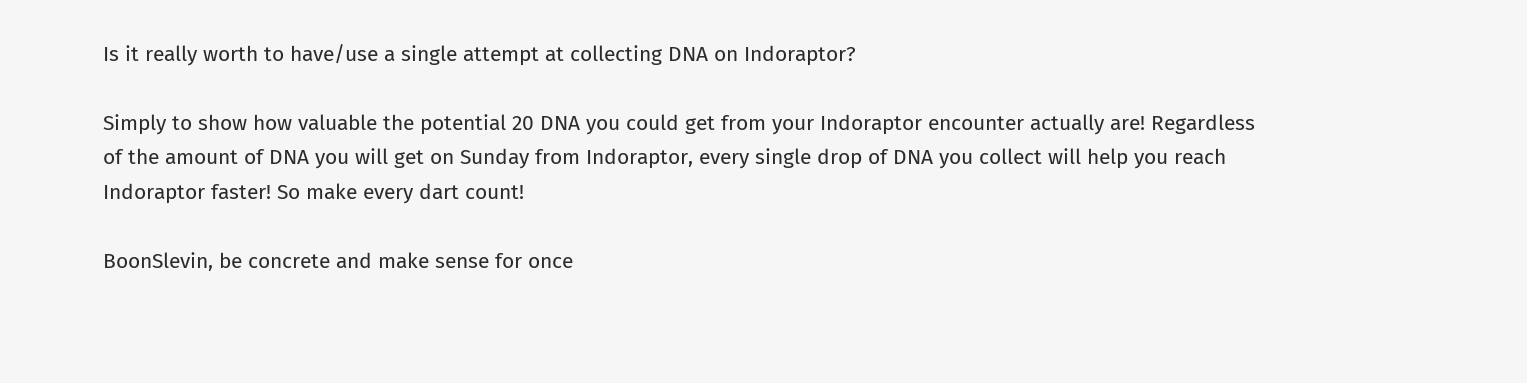Is it really worth to have/use a single attempt at collecting DNA on Indoraptor?

Simply to show how valuable the potential 20 DNA you could get from your Indoraptor encounter actually are! Regardless of the amount of DNA you will get on Sunday from Indoraptor, every single drop of DNA you collect will help you reach Indoraptor faster! So make every dart count!

BoonSlevin, be concrete and make sense for once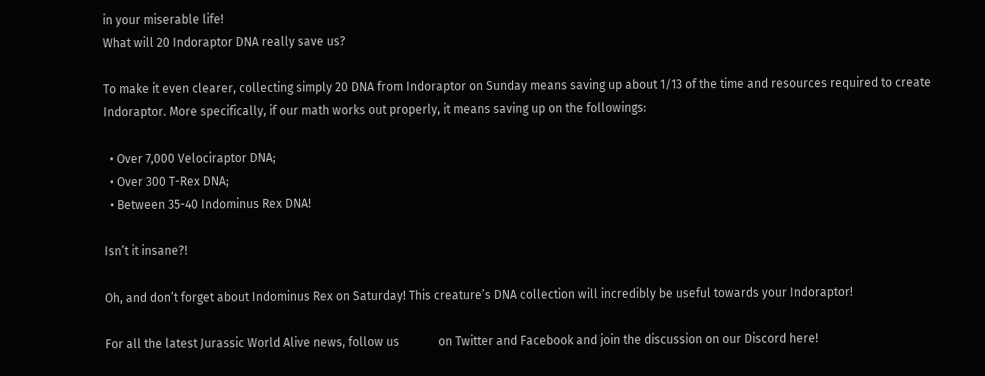in your miserable life!
What will 20 Indoraptor DNA really save us?

To make it even clearer, collecting simply 20 DNA from Indoraptor on Sunday means saving up about 1/13 of the time and resources required to create Indoraptor. More specifically, if our math works out properly, it means saving up on the followings:

  • Over 7,000 Velociraptor DNA;
  • Over 300 T-Rex DNA;
  • Between 35-40 Indominus Rex DNA!

Isn’t it insane?!

Oh, and don’t forget about Indominus Rex on Saturday! This creature’s DNA collection will incredibly be useful towards your Indoraptor!

For all the latest Jurassic World Alive news, follow us             on Twitter and Facebook and join the discussion on our Discord here!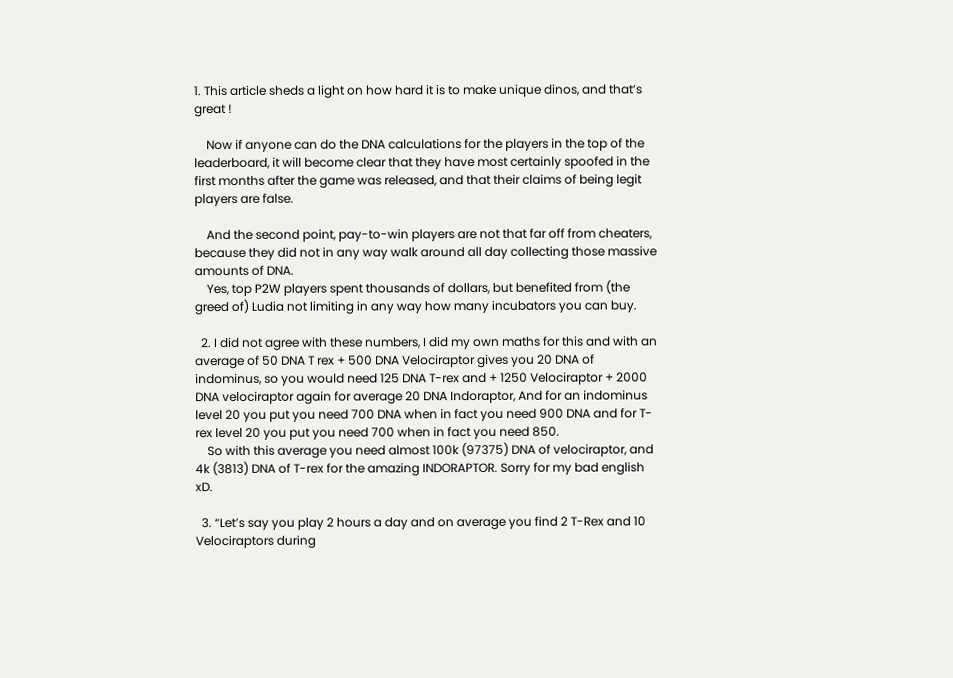1. This article sheds a light on how hard it is to make unique dinos, and that’s great !

    Now if anyone can do the DNA calculations for the players in the top of the leaderboard, it will become clear that they have most certainly spoofed in the first months after the game was released, and that their claims of being legit players are false.

    And the second point, pay-to-win players are not that far off from cheaters, because they did not in any way walk around all day collecting those massive amounts of DNA.
    Yes, top P2W players spent thousands of dollars, but benefited from (the greed of) Ludia not limiting in any way how many incubators you can buy.

  2. I did not agree with these numbers, I did my own maths for this and with an average of 50 DNA T rex + 500 DNA Velociraptor gives you 20 DNA of indominus, so you would need 125 DNA T-rex and + 1250 Velociraptor + 2000 DNA velociraptor again for average 20 DNA Indoraptor, And for an indominus level 20 you put you need 700 DNA when in fact you need 900 DNA and for T-rex level 20 you put you need 700 when in fact you need 850.
    So with this average you need almost 100k (97375) DNA of velociraptor, and 4k (3813) DNA of T-rex for the amazing INDORAPTOR. Sorry for my bad english xD.

  3. “Let’s say you play 2 hours a day and on average you find 2 T-Rex and 10 Velociraptors during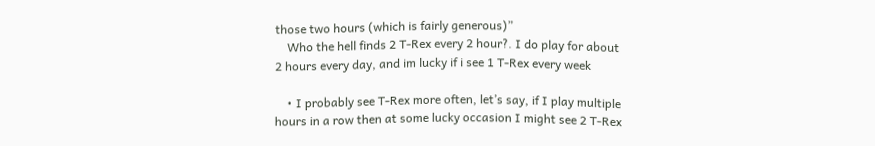those two hours (which is fairly generous)”
    Who the hell finds 2 T-Rex every 2 hour?. I do play for about 2 hours every day, and im lucky if i see 1 T-Rex every week

    • I probably see T-Rex more often, let’s say, if I play multiple hours in a row then at some lucky occasion I might see 2 T-Rex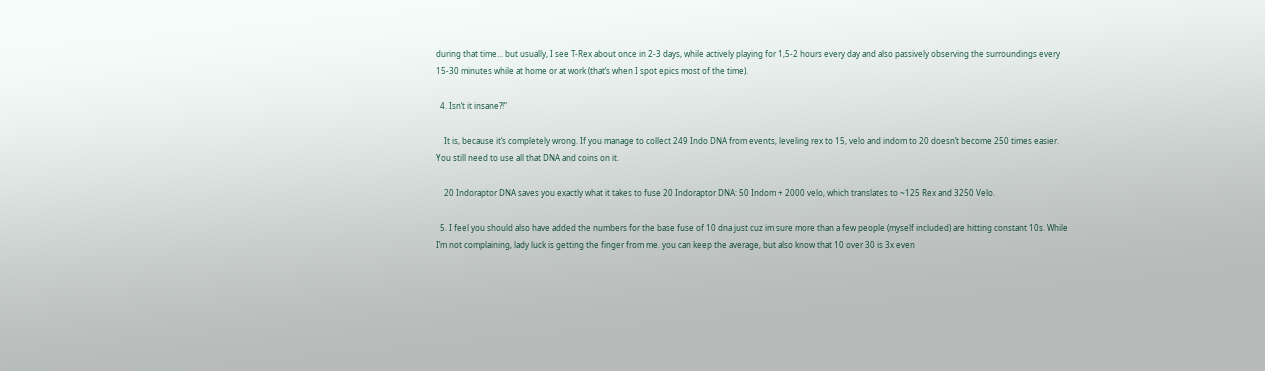during that time… but usually, I see T-Rex about once in 2-3 days, while actively playing for 1,5-2 hours every day and also passively observing the surroundings every 15-30 minutes while at home or at work (that’s when I spot epics most of the time).

  4. Isn’t it insane?!”

    It is, because it’s completely wrong. If you manage to collect 249 Indo DNA from events, leveling rex to 15, velo and indom to 20 doesn’t become 250 times easier. You still need to use all that DNA and coins on it.

    20 Indoraptor DNA saves you exactly what it takes to fuse 20 Indoraptor DNA: 50 Indom + 2000 velo, which translates to ~125 Rex and 3250 Velo.

  5. I feel you should also have added the numbers for the base fuse of 10 dna just cuz im sure more than a few people (myself included) are hitting constant 10s. While I’m not complaining, lady luck is getting the finger from me. you can keep the average, but also know that 10 over 30 is 3x even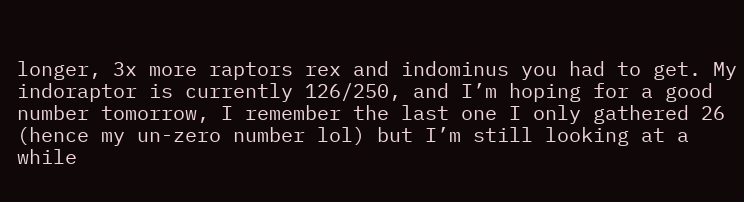longer, 3x more raptors rex and indominus you had to get. My indoraptor is currently 126/250, and I’m hoping for a good number tomorrow, I remember the last one I only gathered 26 (hence my un-zero number lol) but I’m still looking at a while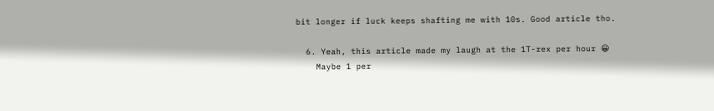bit longer if luck keeps shafting me with 10s. Good article tho.

  6. Yeah, this article made my laugh at the 1T-rex per hour 😀
    Maybe 1 per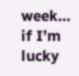week… if I’m lucky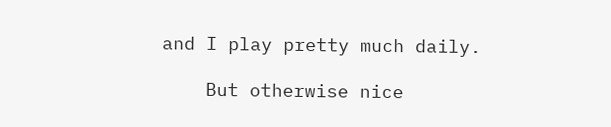and I play pretty much daily.

    But otherwise nice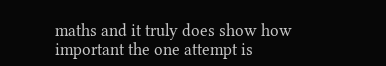maths and it truly does show how important the one attempt is